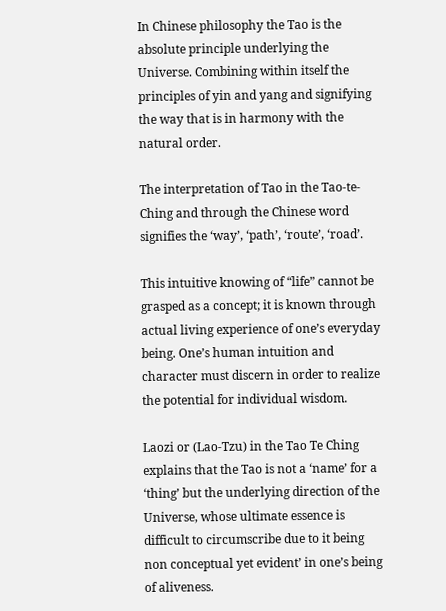In Chinese philosophy the Tao is the absolute principle underlying the Universe. Combining within itself the principles of yin and yang and signifying the way that is in harmony with the natural order.

The interpretation of Tao in the Tao-te-Ching and through the Chinese word signifies the ‘way’, ‘path’, ‘route’, ‘road’.

This intuitive knowing of “life” cannot be grasped as a concept; it is known through actual living experience of one’s everyday being. One’s human intuition and character must discern in order to realize the potential for individual wisdom.

Laozi or (Lao-Tzu) in the Tao Te Ching explains that the Tao is not a ‘name’ for a ‘thing’ but the underlying direction of the Universe, whose ultimate essence is difficult to circumscribe due to it being non conceptual yet evident’ in one’s being of aliveness.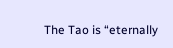The Tao is “eternally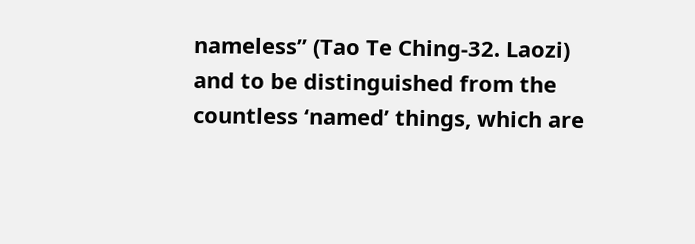nameless” (Tao Te Ching-32. Laozi) and to be distinguished from the countless ‘named’ things, which are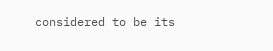considered to be its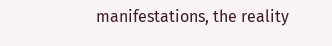manifestations, the reality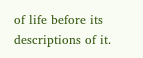of life before its descriptions of it.